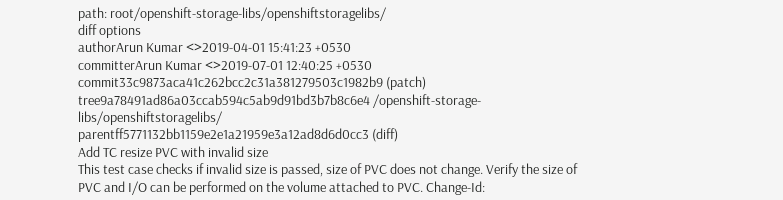path: root/openshift-storage-libs/openshiftstoragelibs/
diff options
authorArun Kumar <>2019-04-01 15:41:23 +0530
committerArun Kumar <>2019-07-01 12:40:25 +0530
commit33c9873aca41c262bcc2c31a381279503c1982b9 (patch)
tree9a78491ad86a03ccab594c5ab9d91bd3b7b8c6e4 /openshift-storage-libs/openshiftstoragelibs/
parentff5771132bb1159e2e1a21959e3a12ad8d6d0cc3 (diff)
Add TC resize PVC with invalid size
This test case checks if invalid size is passed, size of PVC does not change. Verify the size of PVC and I/O can be performed on the volume attached to PVC. Change-Id: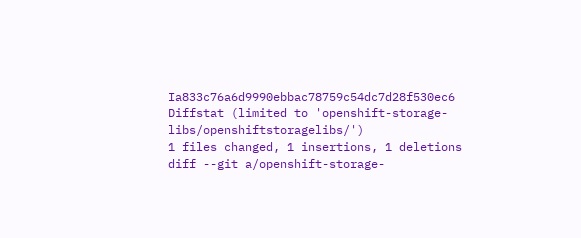Ia833c76a6d9990ebbac78759c54dc7d28f530ec6
Diffstat (limited to 'openshift-storage-libs/openshiftstoragelibs/')
1 files changed, 1 insertions, 1 deletions
diff --git a/openshift-storage-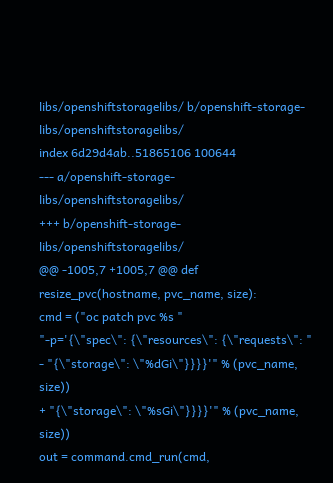libs/openshiftstoragelibs/ b/openshift-storage-libs/openshiftstoragelibs/
index 6d29d4ab..51865106 100644
--- a/openshift-storage-libs/openshiftstoragelibs/
+++ b/openshift-storage-libs/openshiftstoragelibs/
@@ -1005,7 +1005,7 @@ def resize_pvc(hostname, pvc_name, size):
cmd = ("oc patch pvc %s "
"-p='{\"spec\": {\"resources\": {\"requests\": "
- "{\"storage\": \"%dGi\"}}}}'" % (pvc_name, size))
+ "{\"storage\": \"%sGi\"}}}}'" % (pvc_name, size))
out = command.cmd_run(cmd,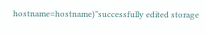hostname=hostname)"successfully edited storage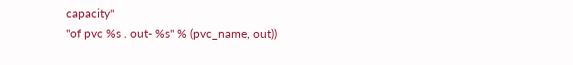capacity"
"of pvc %s . out- %s" % (pvc_name, out))